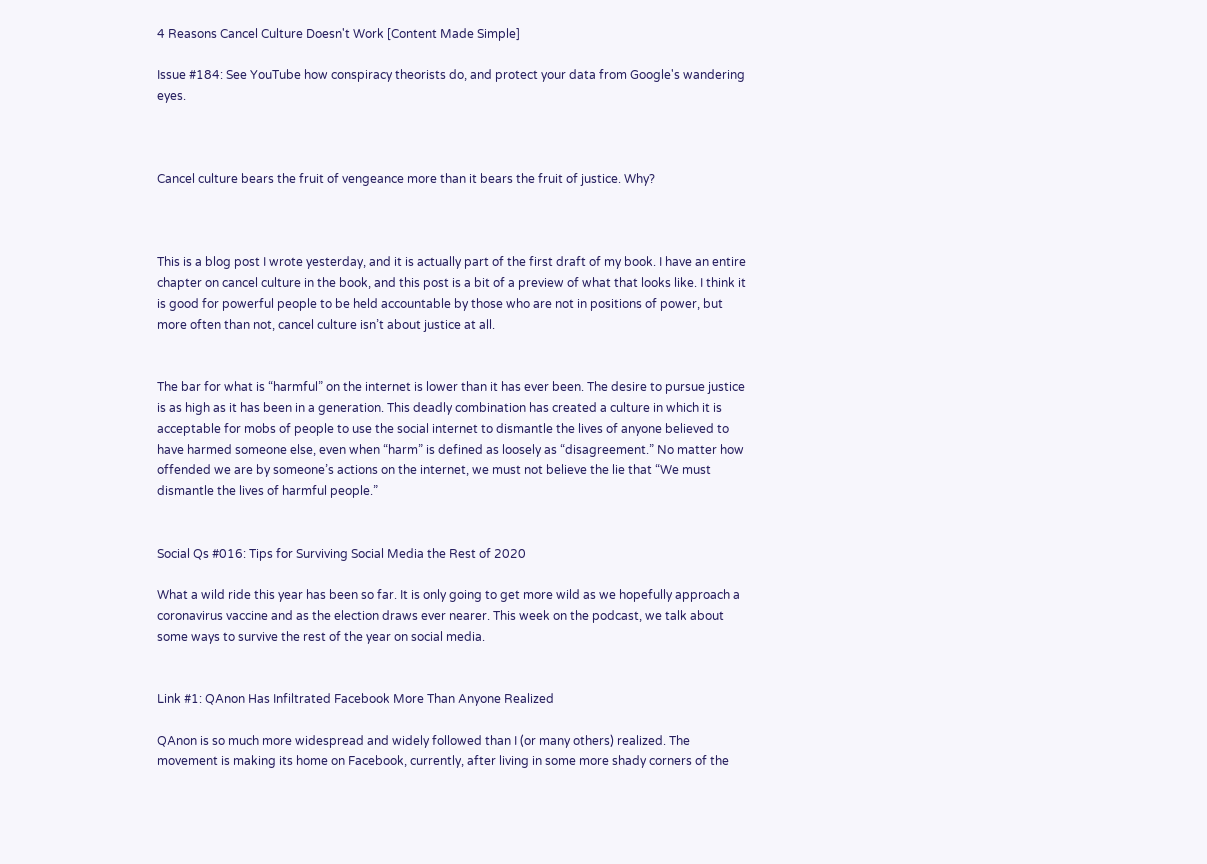4 Reasons Cancel Culture Doesn't Work [Content Made Simple]

Issue #184: See YouTube how conspiracy theorists do, and protect your data from Google's wandering eyes.



Cancel culture bears the fruit of vengeance more than it bears the fruit of justice. Why?



This is a blog post I wrote yesterday, and it is actually part of the first draft of my book. I have an entire chapter on cancel culture in the book, and this post is a bit of a preview of what that looks like. I think it is good for powerful people to be held accountable by those who are not in positions of power, but more often than not, cancel culture isn’t about justice at all.


The bar for what is “harmful” on the internet is lower than it has ever been. The desire to pursue justice is as high as it has been in a generation. This deadly combination has created a culture in which it is acceptable for mobs of people to use the social internet to dismantle the lives of anyone believed to have harmed someone else, even when “harm” is defined as loosely as “disagreement.” No matter how offended we are by someone’s actions on the internet, we must not believe the lie that “We must dismantle the lives of harmful people.”


Social Qs #016: Tips for Surviving Social Media the Rest of 2020

What a wild ride this year has been so far. It is only going to get more wild as we hopefully approach a coronavirus vaccine and as the election draws ever nearer. This week on the podcast, we talk about some ways to survive the rest of the year on social media.


Link #1: QAnon Has Infiltrated Facebook More Than Anyone Realized

QAnon is so much more widespread and widely followed than I (or many others) realized. The movement is making its home on Facebook, currently, after living in some more shady corners of the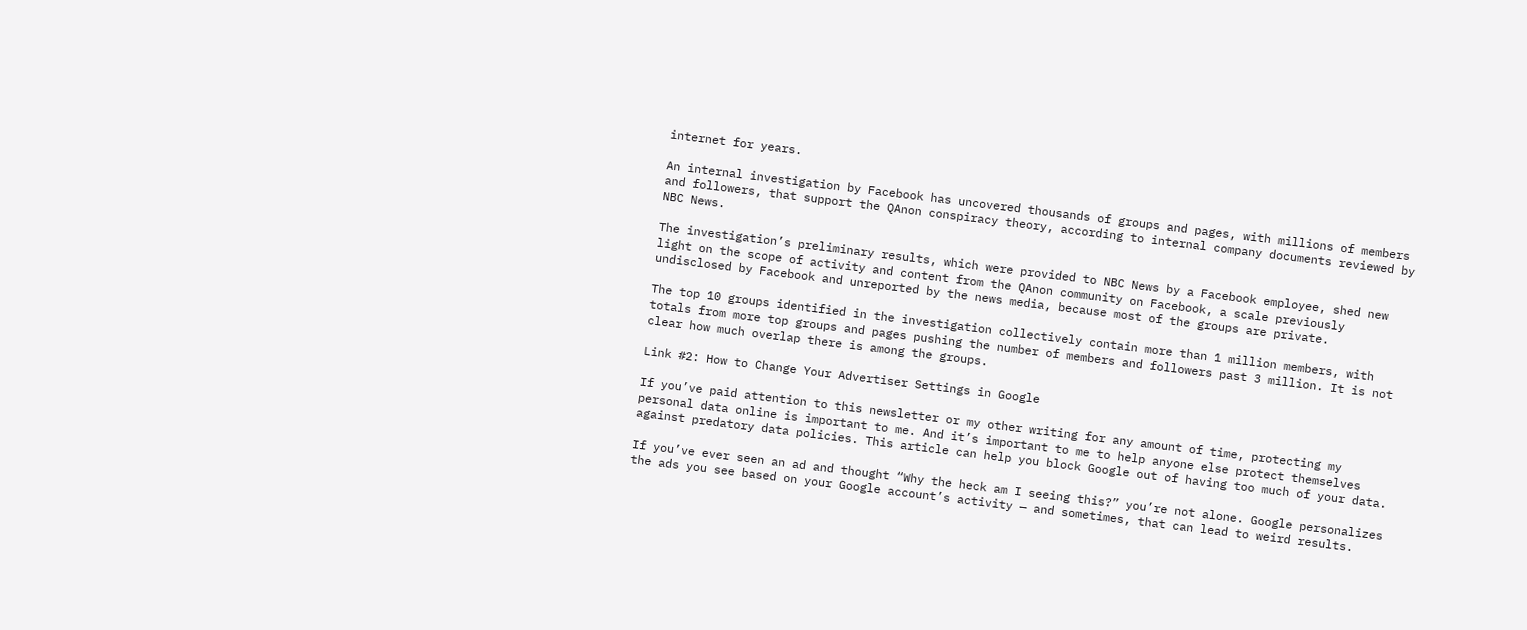internet for years.

An internal investigation by Facebook has uncovered thousands of groups and pages, with millions of members and followers, that support the QAnon conspiracy theory, according to internal company documents reviewed by NBC News.

The investigation’s preliminary results, which were provided to NBC News by a Facebook employee, shed new light on the scope of activity and content from the QAnon community on Facebook, a scale previously undisclosed by Facebook and unreported by the news media, because most of the groups are private.

The top 10 groups identified in the investigation collectively contain more than 1 million members, with totals from more top groups and pages pushing the number of members and followers past 3 million. It is not clear how much overlap there is among the groups.

Link #2: How to Change Your Advertiser Settings in Google

If you’ve paid attention to this newsletter or my other writing for any amount of time, protecting my personal data online is important to me. And it’s important to me to help anyone else protect themselves against predatory data policies. This article can help you block Google out of having too much of your data.

If you’ve ever seen an ad and thought “Why the heck am I seeing this?” you’re not alone. Google personalizes the ads you see based on your Google account’s activity — and sometimes, that can lead to weird results.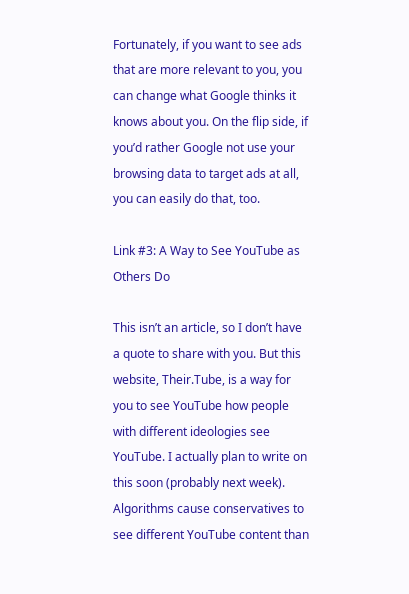Fortunately, if you want to see ads that are more relevant to you, you can change what Google thinks it knows about you. On the flip side, if you’d rather Google not use your browsing data to target ads at all, you can easily do that, too.

Link #3: A Way to See YouTube as Others Do

This isn’t an article, so I don’t have a quote to share with you. But this website, Their.Tube, is a way for you to see YouTube how people with different ideologies see YouTube. I actually plan to write on this soon (probably next week). Algorithms cause conservatives to see different YouTube content than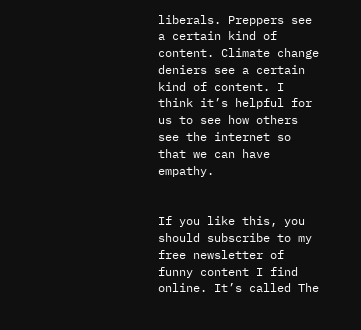liberals. Preppers see a certain kind of content. Climate change deniers see a certain kind of content. I think it’s helpful for us to see how others see the internet so that we can have empathy.


If you like this, you should subscribe to my free newsletter of funny content I find online. It’s called The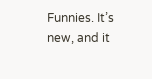Funnies. It’s new, and it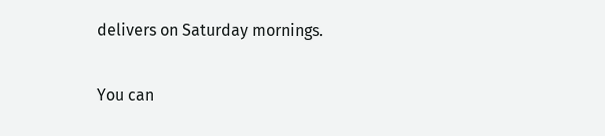delivers on Saturday mornings.

You can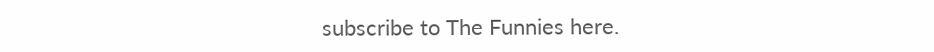subscribe to The Funnies here.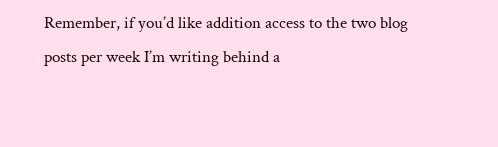Remember, if you’d like addition access to the two blog posts per week I’m writing behind a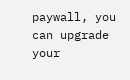paywall, you can upgrade your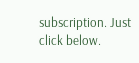subscription. Just click below.